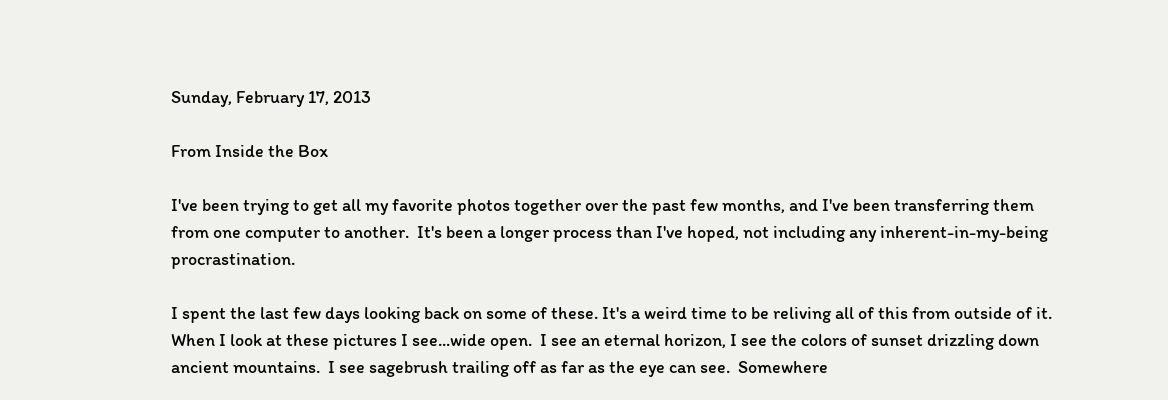Sunday, February 17, 2013

From Inside the Box

I've been trying to get all my favorite photos together over the past few months, and I've been transferring them from one computer to another.  It's been a longer process than I've hoped, not including any inherent-in-my-being procrastination.

I spent the last few days looking back on some of these. It's a weird time to be reliving all of this from outside of it. When I look at these pictures I see...wide open.  I see an eternal horizon, I see the colors of sunset drizzling down ancient mountains.  I see sagebrush trailing off as far as the eye can see.  Somewhere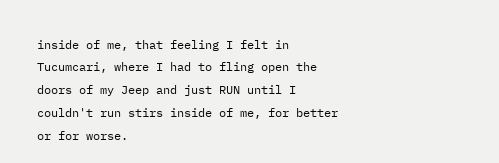inside of me, that feeling I felt in Tucumcari, where I had to fling open the doors of my Jeep and just RUN until I couldn't run stirs inside of me, for better or for worse.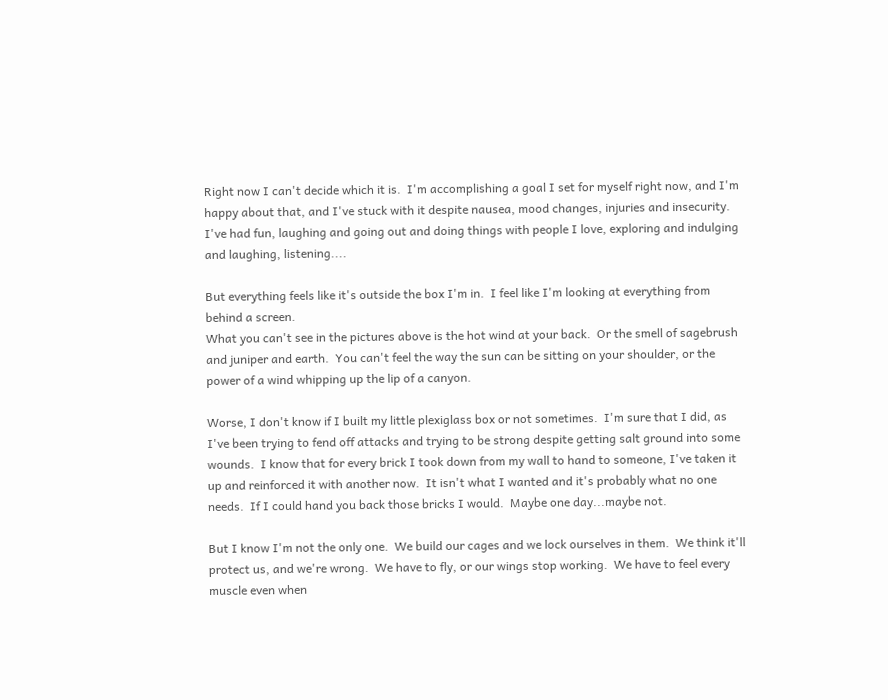Right now I can't decide which it is.  I'm accomplishing a goal I set for myself right now, and I'm happy about that, and I've stuck with it despite nausea, mood changes, injuries and insecurity.  I've had fun, laughing and going out and doing things with people I love, exploring and indulging and laughing, listening....

But everything feels like it's outside the box I'm in.  I feel like I'm looking at everything from behind a screen.
What you can't see in the pictures above is the hot wind at your back.  Or the smell of sagebrush and juniper and earth.  You can't feel the way the sun can be sitting on your shoulder, or the power of a wind whipping up the lip of a canyon.

Worse, I don't know if I built my little plexiglass box or not sometimes.  I'm sure that I did, as I've been trying to fend off attacks and trying to be strong despite getting salt ground into some wounds.  I know that for every brick I took down from my wall to hand to someone, I've taken it up and reinforced it with another now.  It isn't what I wanted and it's probably what no one needs.  If I could hand you back those bricks I would.  Maybe one day...maybe not.

But I know I'm not the only one.  We build our cages and we lock ourselves in them.  We think it'll protect us, and we're wrong.  We have to fly, or our wings stop working.  We have to feel every muscle even when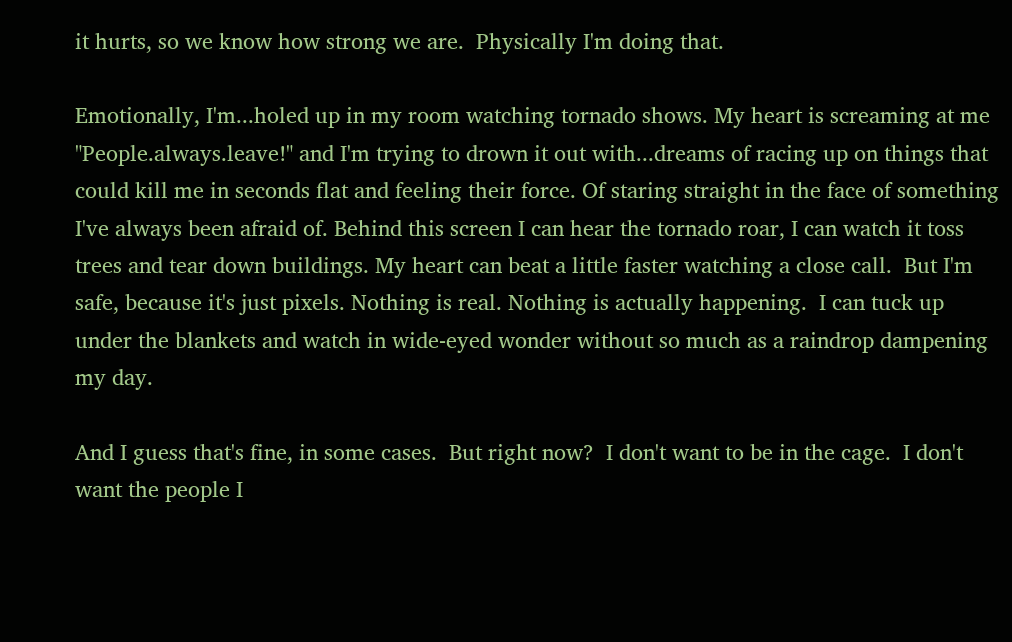it hurts, so we know how strong we are.  Physically I'm doing that.

Emotionally, I'm...holed up in my room watching tornado shows. My heart is screaming at me "People.always.leave!" and I'm trying to drown it out with...dreams of racing up on things that could kill me in seconds flat and feeling their force. Of staring straight in the face of something I've always been afraid of. Behind this screen I can hear the tornado roar, I can watch it toss trees and tear down buildings. My heart can beat a little faster watching a close call.  But I'm safe, because it's just pixels. Nothing is real. Nothing is actually happening.  I can tuck up under the blankets and watch in wide-eyed wonder without so much as a raindrop dampening my day.

And I guess that's fine, in some cases.  But right now?  I don't want to be in the cage.  I don't want the people I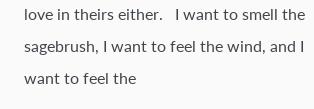love in theirs either.   I want to smell the sagebrush, I want to feel the wind, and I want to feel the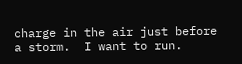charge in the air just before a storm.  I want to run.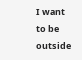I want to be outside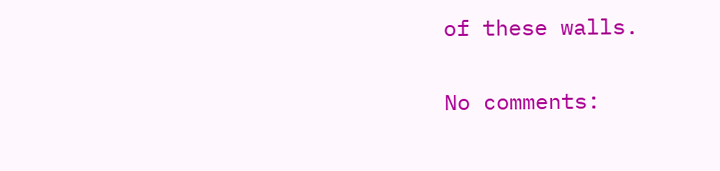of these walls.

No comments: